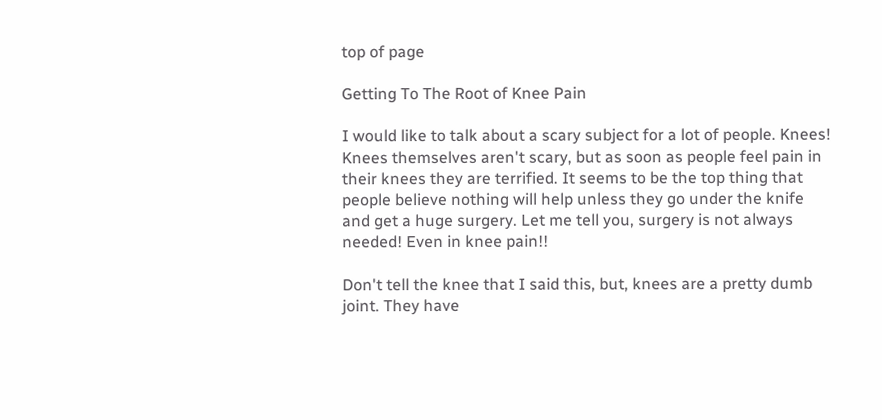top of page

Getting To The Root of Knee Pain

I would like to talk about a scary subject for a lot of people. Knees! Knees themselves aren't scary, but as soon as people feel pain in their knees they are terrified. It seems to be the top thing that people believe nothing will help unless they go under the knife and get a huge surgery. Let me tell you, surgery is not always needed! Even in knee pain!!

Don't tell the knee that I said this, but, knees are a pretty dumb joint. They have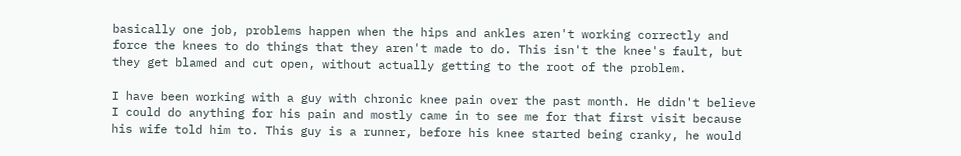basically one job, problems happen when the hips and ankles aren't working correctly and force the knees to do things that they aren't made to do. This isn't the knee's fault, but they get blamed and cut open, without actually getting to the root of the problem.

I have been working with a guy with chronic knee pain over the past month. He didn't believe I could do anything for his pain and mostly came in to see me for that first visit because his wife told him to. This guy is a runner, before his knee started being cranky, he would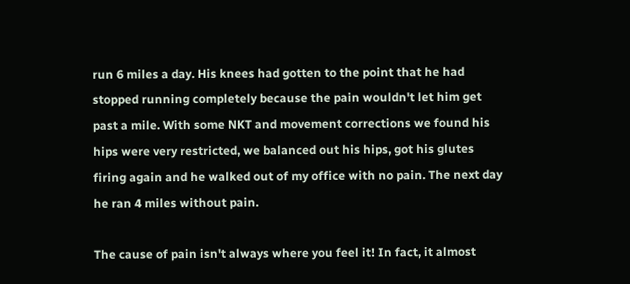run 6 miles a day. His knees had gotten to the point that he had stopped running completely because the pain wouldn't let him get past a mile. With some NKT and movement corrections we found his hips were very restricted, we balanced out his hips, got his glutes firing again and he walked out of my office with no pain. The next day he ran 4 miles without pain.

The cause of pain isn't always where you feel it! In fact, it almost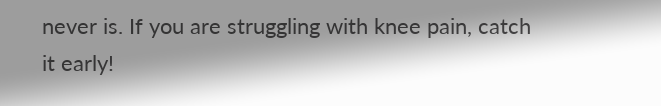never is. If you are struggling with knee pain, catch it early!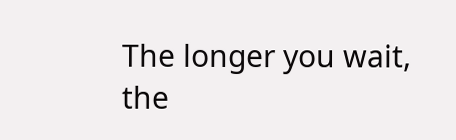The longer you wait, the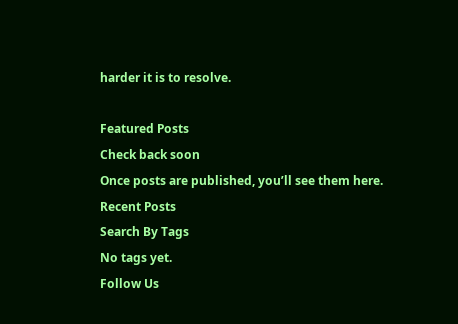harder it is to resolve.

Featured Posts
Check back soon
Once posts are published, you’ll see them here.
Recent Posts
Search By Tags
No tags yet.
Follow Us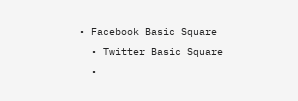• Facebook Basic Square
  • Twitter Basic Square
  •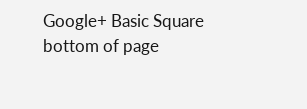Google+ Basic Square
bottom of page